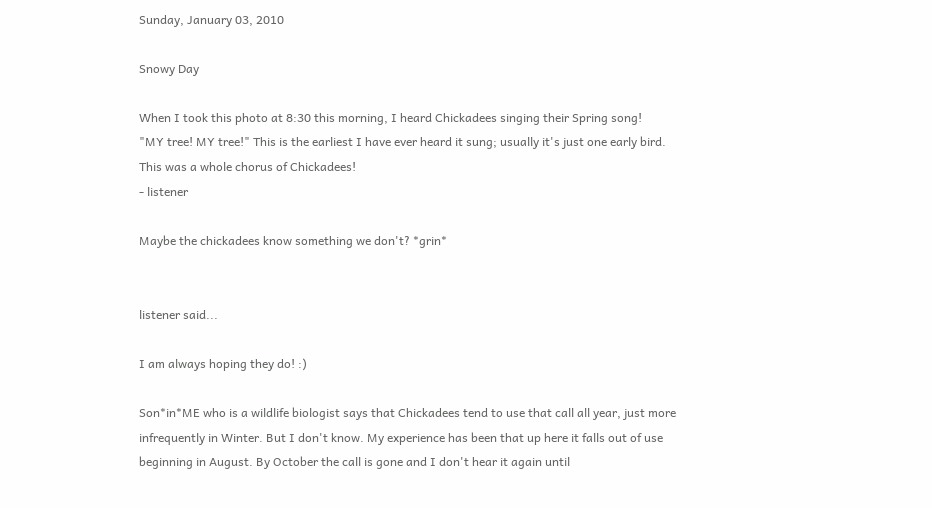Sunday, January 03, 2010

Snowy Day

When I took this photo at 8:30 this morning, I heard Chickadees singing their Spring song!
"MY tree! MY tree!" This is the earliest I have ever heard it sung; usually it's just one early bird.
This was a whole chorus of Chickadees!
- listener

Maybe the chickadees know something we don't? *grin*


listener said...

I am always hoping they do! :)

Son*in*ME who is a wildlife biologist says that Chickadees tend to use that call all year, just more infrequently in Winter. But I don't know. My experience has been that up here it falls out of use beginning in August. By October the call is gone and I don't hear it again until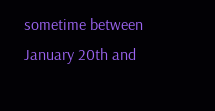sometime between January 20th and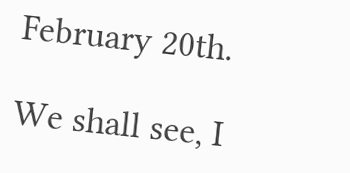February 20th.

We shall see, I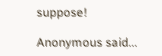suppose!

Anonymous said...